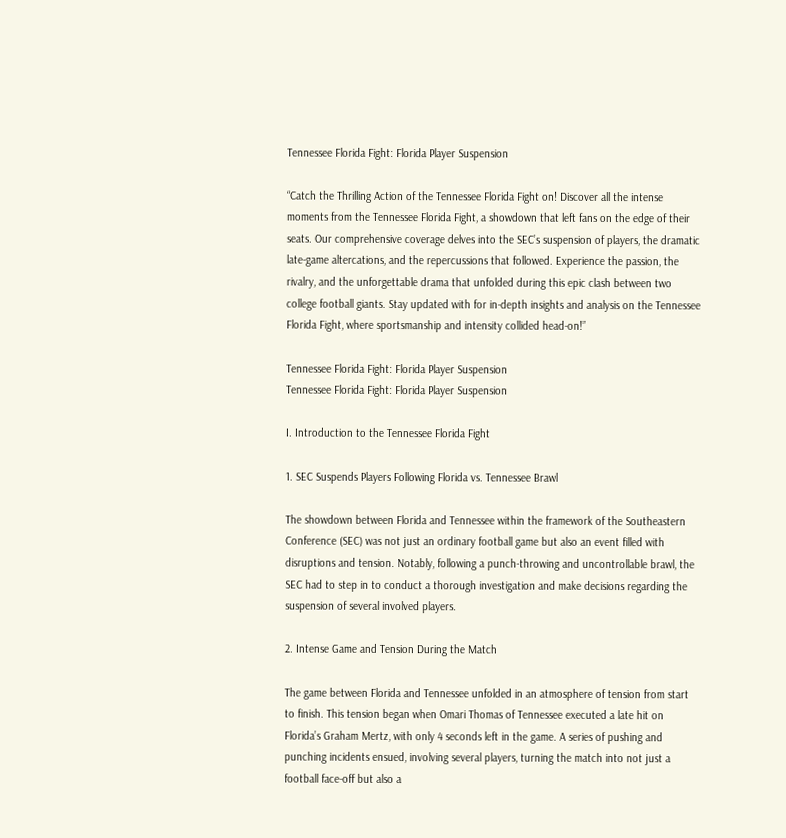Tennessee Florida Fight: Florida Player Suspension

“Catch the Thrilling Action of the Tennessee Florida Fight on! Discover all the intense moments from the Tennessee Florida Fight, a showdown that left fans on the edge of their seats. Our comprehensive coverage delves into the SEC’s suspension of players, the dramatic late-game altercations, and the repercussions that followed. Experience the passion, the rivalry, and the unforgettable drama that unfolded during this epic clash between two college football giants. Stay updated with for in-depth insights and analysis on the Tennessee Florida Fight, where sportsmanship and intensity collided head-on!”

Tennessee Florida Fight: Florida Player Suspension
Tennessee Florida Fight: Florida Player Suspension

I. Introduction to the Tennessee Florida Fight

1. SEC Suspends Players Following Florida vs. Tennessee Brawl

The showdown between Florida and Tennessee within the framework of the Southeastern Conference (SEC) was not just an ordinary football game but also an event filled with disruptions and tension. Notably, following a punch-throwing and uncontrollable brawl, the SEC had to step in to conduct a thorough investigation and make decisions regarding the suspension of several involved players.

2. Intense Game and Tension During the Match

The game between Florida and Tennessee unfolded in an atmosphere of tension from start to finish. This tension began when Omari Thomas of Tennessee executed a late hit on Florida’s Graham Mertz, with only 4 seconds left in the game. A series of pushing and punching incidents ensued, involving several players, turning the match into not just a football face-off but also a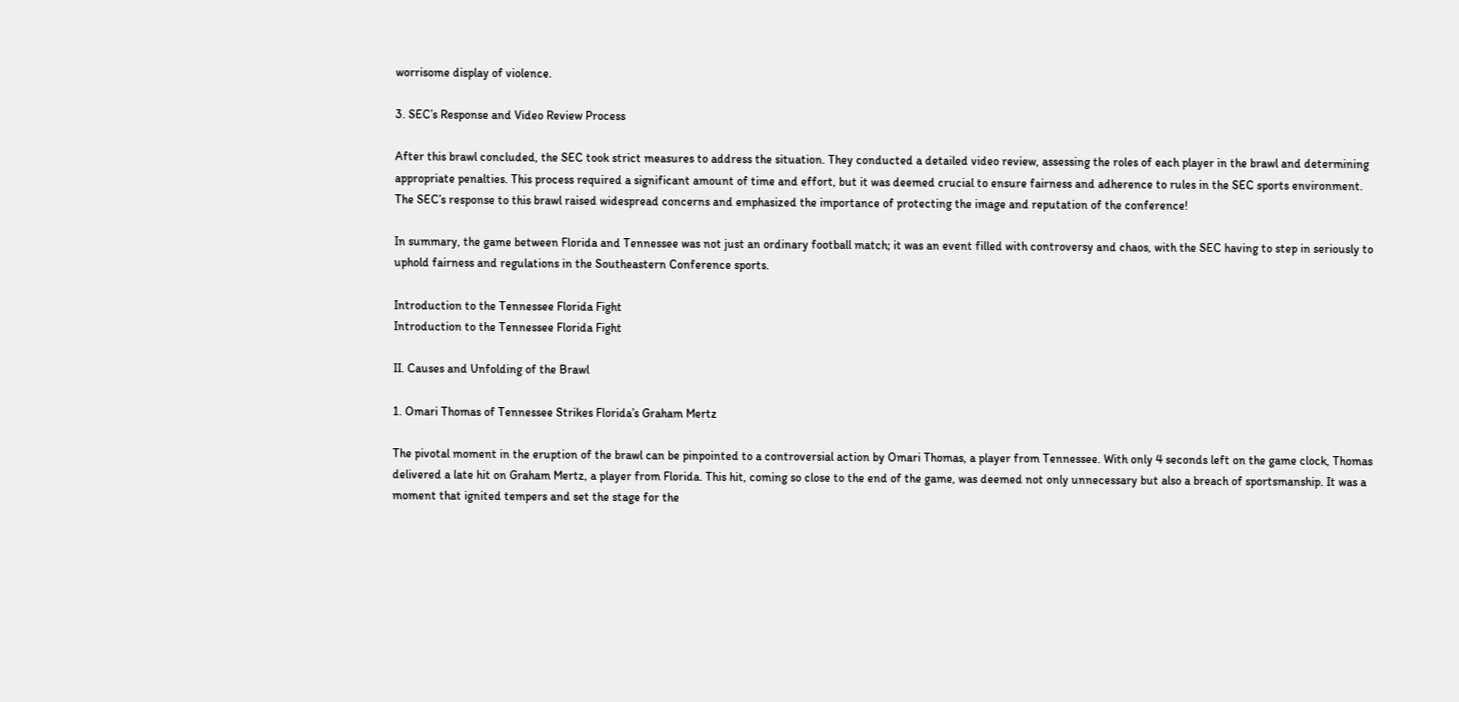worrisome display of violence.

3. SEC’s Response and Video Review Process

After this brawl concluded, the SEC took strict measures to address the situation. They conducted a detailed video review, assessing the roles of each player in the brawl and determining appropriate penalties. This process required a significant amount of time and effort, but it was deemed crucial to ensure fairness and adherence to rules in the SEC sports environment. The SEC’s response to this brawl raised widespread concerns and emphasized the importance of protecting the image and reputation of the conference!

In summary, the game between Florida and Tennessee was not just an ordinary football match; it was an event filled with controversy and chaos, with the SEC having to step in seriously to uphold fairness and regulations in the Southeastern Conference sports.

Introduction to the Tennessee Florida Fight
Introduction to the Tennessee Florida Fight

II. Causes and Unfolding of the Brawl

1. Omari Thomas of Tennessee Strikes Florida’s Graham Mertz

The pivotal moment in the eruption of the brawl can be pinpointed to a controversial action by Omari Thomas, a player from Tennessee. With only 4 seconds left on the game clock, Thomas delivered a late hit on Graham Mertz, a player from Florida. This hit, coming so close to the end of the game, was deemed not only unnecessary but also a breach of sportsmanship. It was a moment that ignited tempers and set the stage for the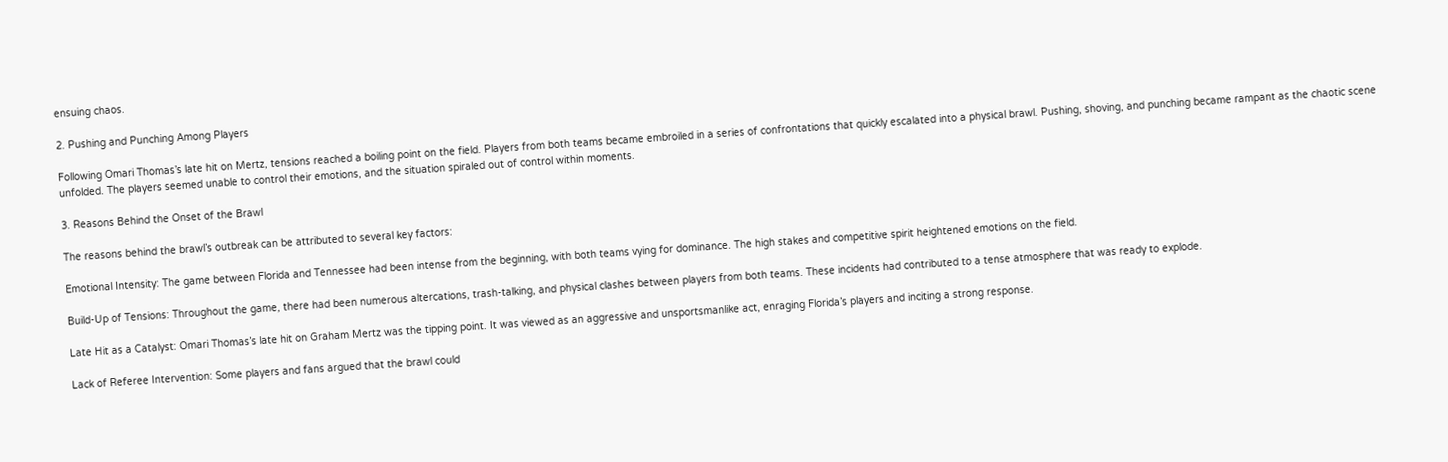ensuing chaos.

2. Pushing and Punching Among Players

Following Omari Thomas’s late hit on Mertz, tensions reached a boiling point on the field. Players from both teams became embroiled in a series of confrontations that quickly escalated into a physical brawl. Pushing, shoving, and punching became rampant as the chaotic scene unfolded. The players seemed unable to control their emotions, and the situation spiraled out of control within moments.

3. Reasons Behind the Onset of the Brawl

The reasons behind the brawl’s outbreak can be attributed to several key factors:

Emotional Intensity: The game between Florida and Tennessee had been intense from the beginning, with both teams vying for dominance. The high stakes and competitive spirit heightened emotions on the field.

Build-Up of Tensions: Throughout the game, there had been numerous altercations, trash-talking, and physical clashes between players from both teams. These incidents had contributed to a tense atmosphere that was ready to explode.

Late Hit as a Catalyst: Omari Thomas’s late hit on Graham Mertz was the tipping point. It was viewed as an aggressive and unsportsmanlike act, enraging Florida’s players and inciting a strong response.

Lack of Referee Intervention: Some players and fans argued that the brawl could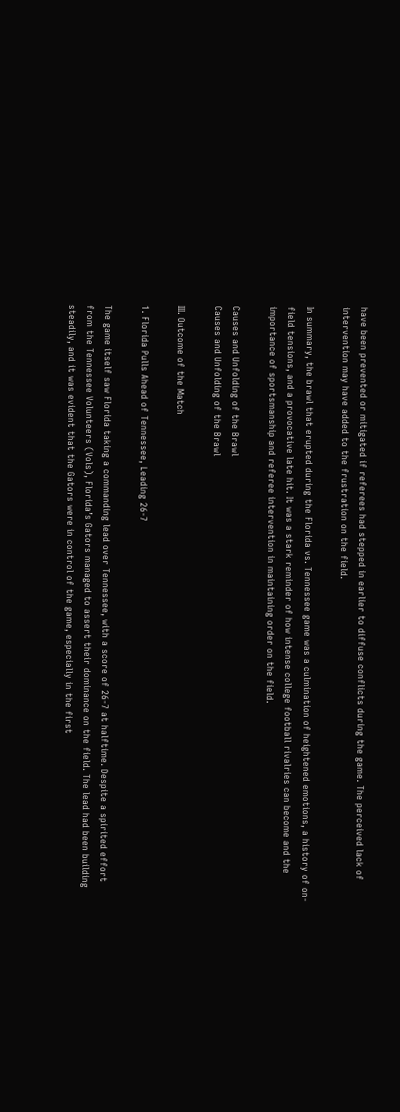have been prevented or mitigated if referees had stepped in earlier to diffuse conflicts during the game. The perceived lack of intervention may have added to the frustration on the field.

In summary, the brawl that erupted during the Florida vs. Tennessee game was a culmination of heightened emotions, a history of on-field tensions, and a provocative late hit. It was a stark reminder of how intense college football rivalries can become and the importance of sportsmanship and referee intervention in maintaining order on the field.

Causes and Unfolding of the Brawl
Causes and Unfolding of the Brawl

III. Outcome of the Match

1. Florida Pulls Ahead of Tennessee, Leading 26-7

The game itself saw Florida taking a commanding lead over Tennessee, with a score of 26-7 at halftime. Despite a spirited effort from the Tennessee Volunteers (Vols), Florida’s Gators managed to assert their dominance on the field. The lead had been building steadily, and it was evident that the Gators were in control of the game, especially in the first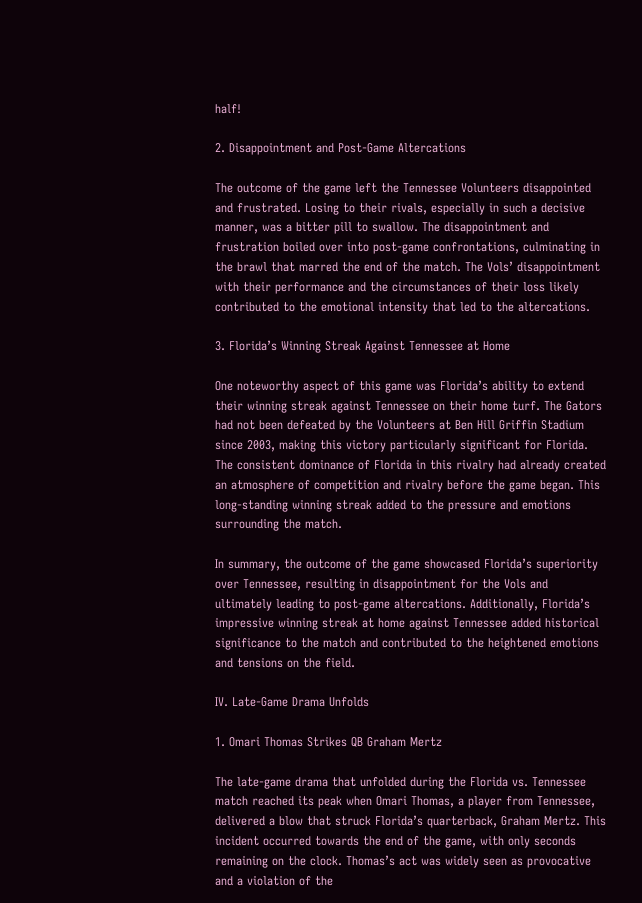half!

2. Disappointment and Post-Game Altercations

The outcome of the game left the Tennessee Volunteers disappointed and frustrated. Losing to their rivals, especially in such a decisive manner, was a bitter pill to swallow. The disappointment and frustration boiled over into post-game confrontations, culminating in the brawl that marred the end of the match. The Vols’ disappointment with their performance and the circumstances of their loss likely contributed to the emotional intensity that led to the altercations.

3. Florida’s Winning Streak Against Tennessee at Home

One noteworthy aspect of this game was Florida’s ability to extend their winning streak against Tennessee on their home turf. The Gators had not been defeated by the Volunteers at Ben Hill Griffin Stadium since 2003, making this victory particularly significant for Florida. The consistent dominance of Florida in this rivalry had already created an atmosphere of competition and rivalry before the game began. This long-standing winning streak added to the pressure and emotions surrounding the match.

In summary, the outcome of the game showcased Florida’s superiority over Tennessee, resulting in disappointment for the Vols and ultimately leading to post-game altercations. Additionally, Florida’s impressive winning streak at home against Tennessee added historical significance to the match and contributed to the heightened emotions and tensions on the field.

IV. Late-Game Drama Unfolds

1. Omari Thomas Strikes QB Graham Mertz

The late-game drama that unfolded during the Florida vs. Tennessee match reached its peak when Omari Thomas, a player from Tennessee, delivered a blow that struck Florida’s quarterback, Graham Mertz. This incident occurred towards the end of the game, with only seconds remaining on the clock. Thomas’s act was widely seen as provocative and a violation of the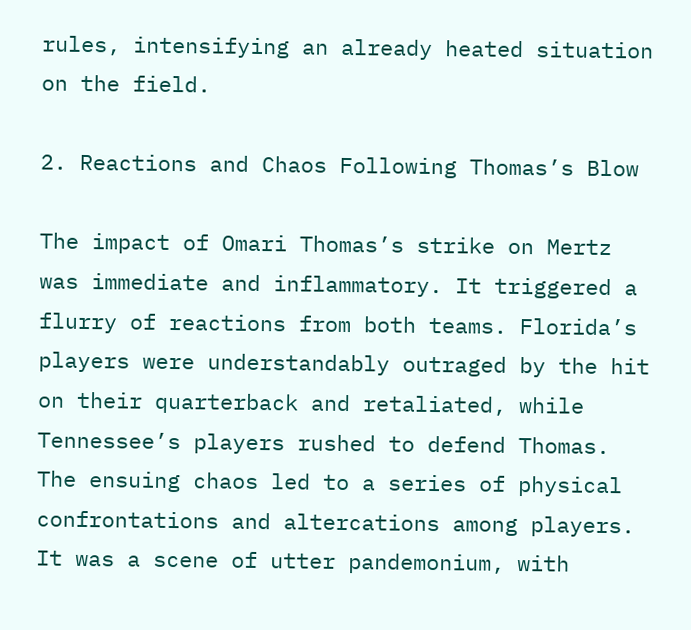rules, intensifying an already heated situation on the field.

2. Reactions and Chaos Following Thomas’s Blow

The impact of Omari Thomas’s strike on Mertz was immediate and inflammatory. It triggered a flurry of reactions from both teams. Florida’s players were understandably outraged by the hit on their quarterback and retaliated, while Tennessee’s players rushed to defend Thomas. The ensuing chaos led to a series of physical confrontations and altercations among players. It was a scene of utter pandemonium, with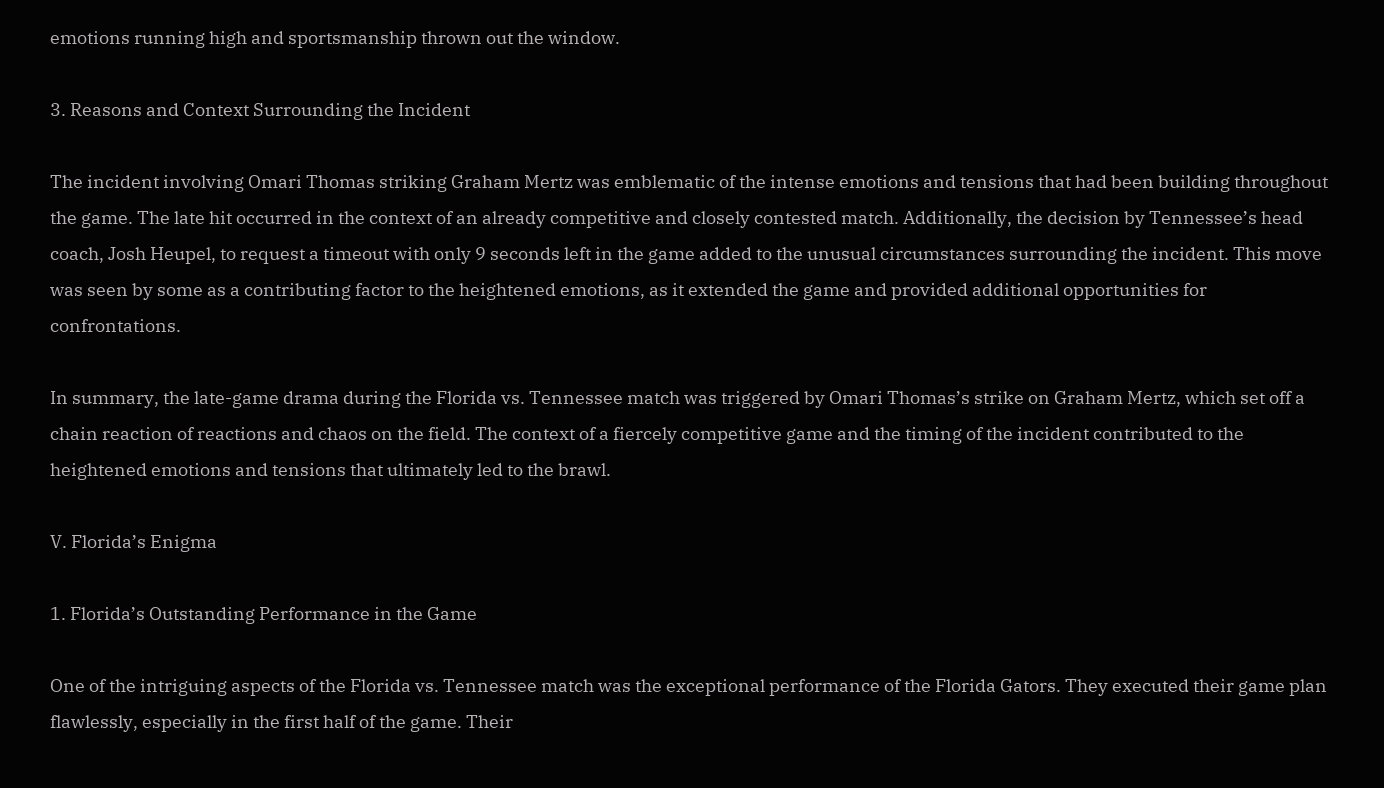emotions running high and sportsmanship thrown out the window.

3. Reasons and Context Surrounding the Incident

The incident involving Omari Thomas striking Graham Mertz was emblematic of the intense emotions and tensions that had been building throughout the game. The late hit occurred in the context of an already competitive and closely contested match. Additionally, the decision by Tennessee’s head coach, Josh Heupel, to request a timeout with only 9 seconds left in the game added to the unusual circumstances surrounding the incident. This move was seen by some as a contributing factor to the heightened emotions, as it extended the game and provided additional opportunities for confrontations.

In summary, the late-game drama during the Florida vs. Tennessee match was triggered by Omari Thomas’s strike on Graham Mertz, which set off a chain reaction of reactions and chaos on the field. The context of a fiercely competitive game and the timing of the incident contributed to the heightened emotions and tensions that ultimately led to the brawl.

V. Florida’s Enigma

1. Florida’s Outstanding Performance in the Game

One of the intriguing aspects of the Florida vs. Tennessee match was the exceptional performance of the Florida Gators. They executed their game plan flawlessly, especially in the first half of the game. Their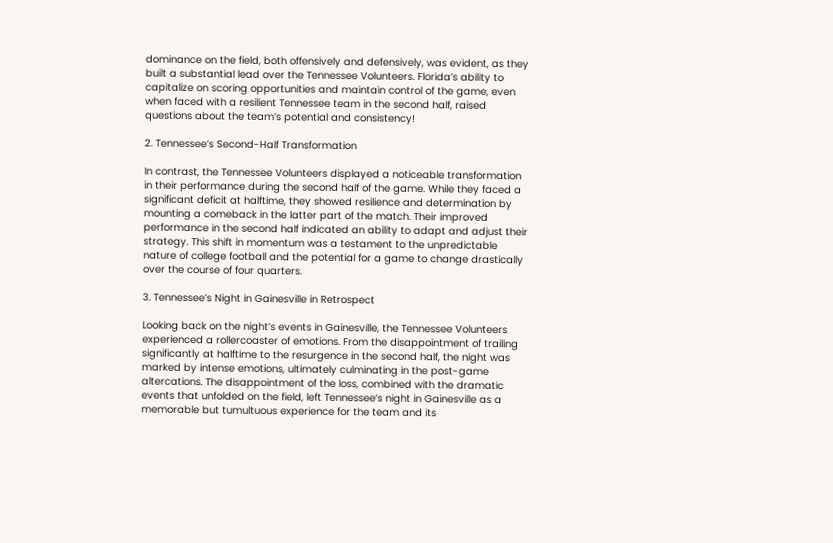dominance on the field, both offensively and defensively, was evident, as they built a substantial lead over the Tennessee Volunteers. Florida’s ability to capitalize on scoring opportunities and maintain control of the game, even when faced with a resilient Tennessee team in the second half, raised questions about the team’s potential and consistency!

2. Tennessee’s Second-Half Transformation

In contrast, the Tennessee Volunteers displayed a noticeable transformation in their performance during the second half of the game. While they faced a significant deficit at halftime, they showed resilience and determination by mounting a comeback in the latter part of the match. Their improved performance in the second half indicated an ability to adapt and adjust their strategy. This shift in momentum was a testament to the unpredictable nature of college football and the potential for a game to change drastically over the course of four quarters.

3. Tennessee’s Night in Gainesville in Retrospect

Looking back on the night’s events in Gainesville, the Tennessee Volunteers experienced a rollercoaster of emotions. From the disappointment of trailing significantly at halftime to the resurgence in the second half, the night was marked by intense emotions, ultimately culminating in the post-game altercations. The disappointment of the loss, combined with the dramatic events that unfolded on the field, left Tennessee’s night in Gainesville as a memorable but tumultuous experience for the team and its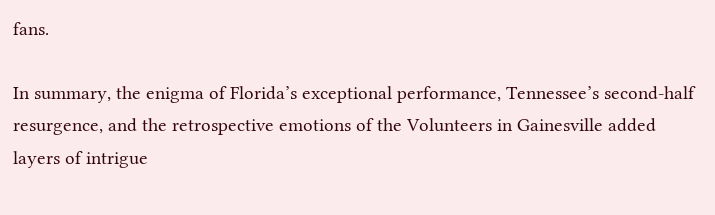fans.

In summary, the enigma of Florida’s exceptional performance, Tennessee’s second-half resurgence, and the retrospective emotions of the Volunteers in Gainesville added layers of intrigue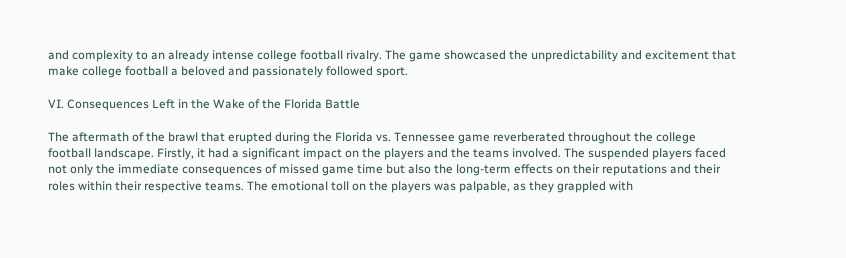and complexity to an already intense college football rivalry. The game showcased the unpredictability and excitement that make college football a beloved and passionately followed sport.

VI. Consequences Left in the Wake of the Florida Battle

The aftermath of the brawl that erupted during the Florida vs. Tennessee game reverberated throughout the college football landscape. Firstly, it had a significant impact on the players and the teams involved. The suspended players faced not only the immediate consequences of missed game time but also the long-term effects on their reputations and their roles within their respective teams. The emotional toll on the players was palpable, as they grappled with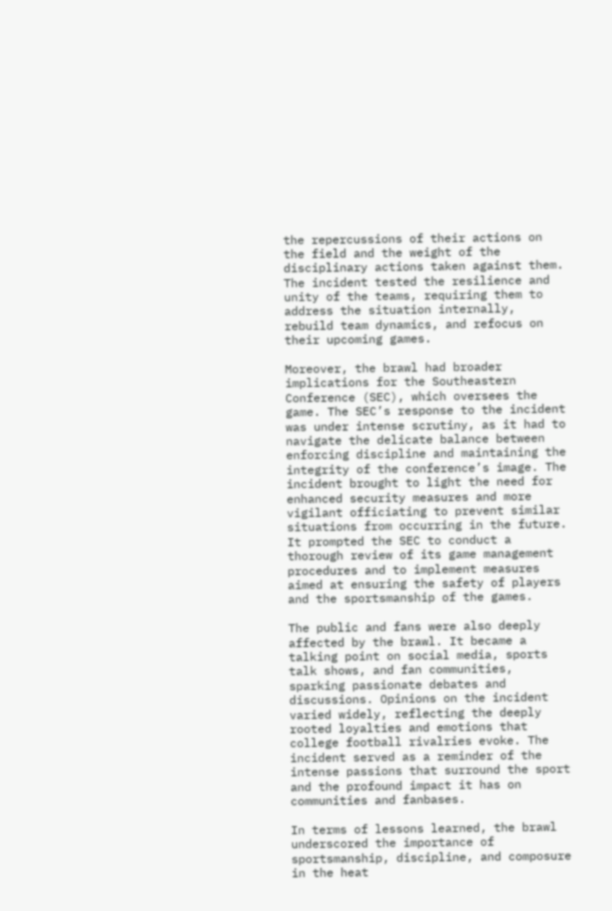the repercussions of their actions on the field and the weight of the disciplinary actions taken against them. The incident tested the resilience and unity of the teams, requiring them to address the situation internally, rebuild team dynamics, and refocus on their upcoming games.

Moreover, the brawl had broader implications for the Southeastern Conference (SEC), which oversees the game. The SEC’s response to the incident was under intense scrutiny, as it had to navigate the delicate balance between enforcing discipline and maintaining the integrity of the conference’s image. The incident brought to light the need for enhanced security measures and more vigilant officiating to prevent similar situations from occurring in the future. It prompted the SEC to conduct a thorough review of its game management procedures and to implement measures aimed at ensuring the safety of players and the sportsmanship of the games.

The public and fans were also deeply affected by the brawl. It became a talking point on social media, sports talk shows, and fan communities, sparking passionate debates and discussions. Opinions on the incident varied widely, reflecting the deeply rooted loyalties and emotions that college football rivalries evoke. The incident served as a reminder of the intense passions that surround the sport and the profound impact it has on communities and fanbases.

In terms of lessons learned, the brawl underscored the importance of sportsmanship, discipline, and composure in the heat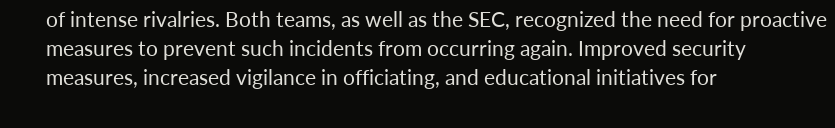of intense rivalries. Both teams, as well as the SEC, recognized the need for proactive measures to prevent such incidents from occurring again. Improved security measures, increased vigilance in officiating, and educational initiatives for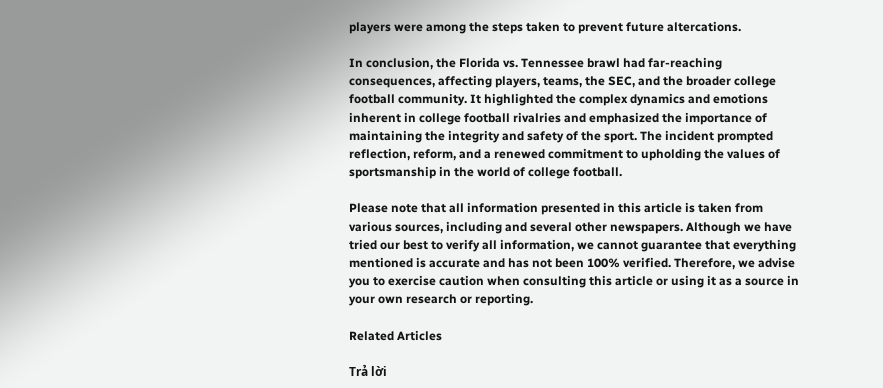players were among the steps taken to prevent future altercations.

In conclusion, the Florida vs. Tennessee brawl had far-reaching consequences, affecting players, teams, the SEC, and the broader college football community. It highlighted the complex dynamics and emotions inherent in college football rivalries and emphasized the importance of maintaining the integrity and safety of the sport. The incident prompted reflection, reform, and a renewed commitment to upholding the values of sportsmanship in the world of college football.

Please note that all information presented in this article is taken from various sources, including and several other newspapers. Although we have tried our best to verify all information, we cannot guarantee that everything mentioned is accurate and has not been 100% verified. Therefore, we advise you to exercise caution when consulting this article or using it as a source in your own research or reporting.

Related Articles

Trả lời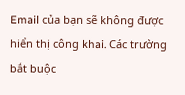Email của bạn sẽ không được hiển thị công khai. Các trường bắt buộc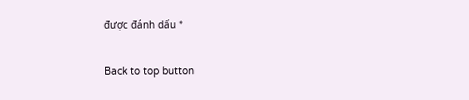được đánh dấu *

Back to top button